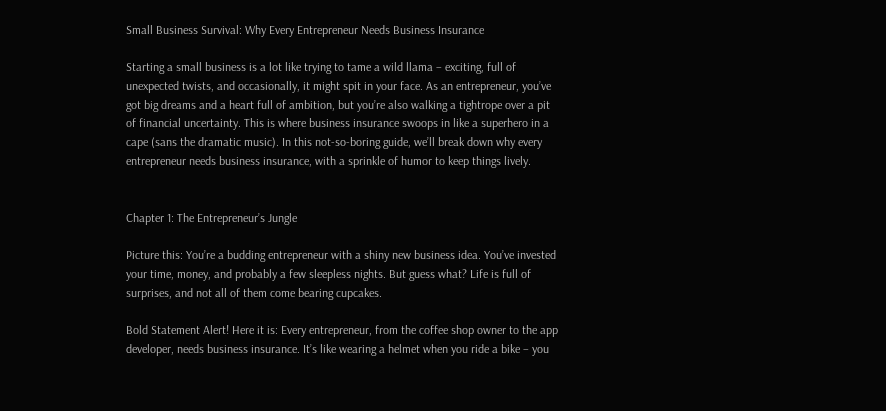Small Business Survival: Why Every Entrepreneur Needs Business Insurance

Starting a small business is a lot like trying to tame a wild llama – exciting, full of unexpected twists, and occasionally, it might spit in your face. As an entrepreneur, you’ve got big dreams and a heart full of ambition, but you’re also walking a tightrope over a pit of financial uncertainty. This is where business insurance swoops in like a superhero in a cape (sans the dramatic music). In this not-so-boring guide, we’ll break down why every entrepreneur needs business insurance, with a sprinkle of humor to keep things lively.


Chapter 1: The Entrepreneur’s Jungle

Picture this: You’re a budding entrepreneur with a shiny new business idea. You’ve invested your time, money, and probably a few sleepless nights. But guess what? Life is full of surprises, and not all of them come bearing cupcakes.

Bold Statement Alert! Here it is: Every entrepreneur, from the coffee shop owner to the app developer, needs business insurance. It’s like wearing a helmet when you ride a bike – you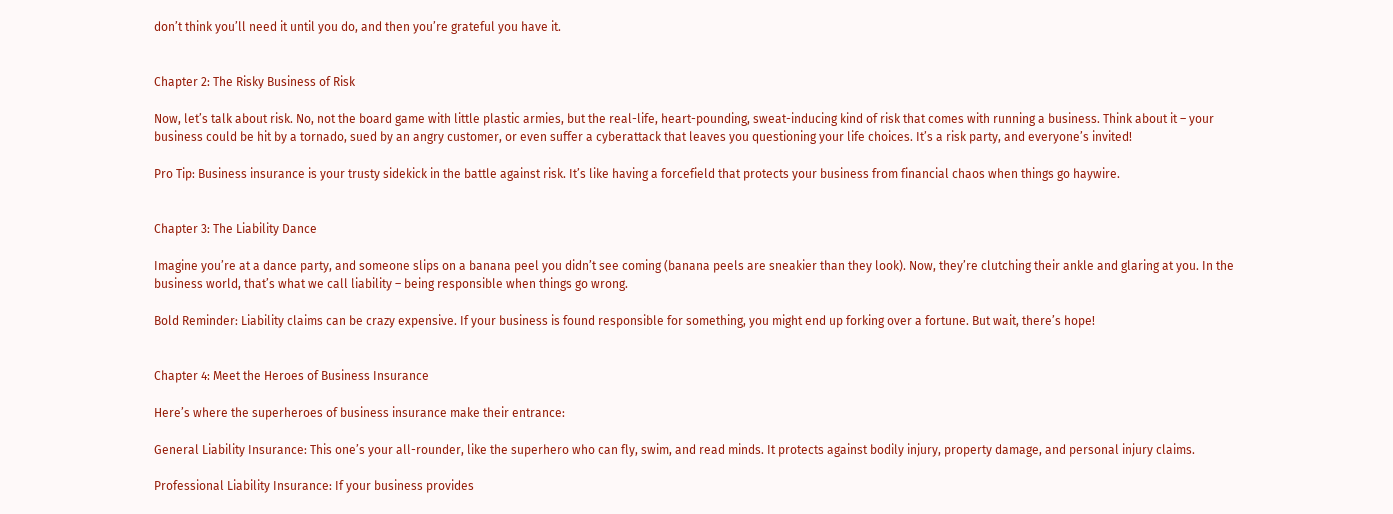don’t think you’ll need it until you do, and then you’re grateful you have it.


Chapter 2: The Risky Business of Risk

Now, let’s talk about risk. No, not the board game with little plastic armies, but the real-life, heart-pounding, sweat-inducing kind of risk that comes with running a business. Think about it – your business could be hit by a tornado, sued by an angry customer, or even suffer a cyberattack that leaves you questioning your life choices. It’s a risk party, and everyone’s invited!

Pro Tip: Business insurance is your trusty sidekick in the battle against risk. It’s like having a forcefield that protects your business from financial chaos when things go haywire.


Chapter 3: The Liability Dance

Imagine you’re at a dance party, and someone slips on a banana peel you didn’t see coming (banana peels are sneakier than they look). Now, they’re clutching their ankle and glaring at you. In the business world, that’s what we call liability – being responsible when things go wrong.

Bold Reminder: Liability claims can be crazy expensive. If your business is found responsible for something, you might end up forking over a fortune. But wait, there’s hope!


Chapter 4: Meet the Heroes of Business Insurance

Here’s where the superheroes of business insurance make their entrance:

General Liability Insurance: This one’s your all-rounder, like the superhero who can fly, swim, and read minds. It protects against bodily injury, property damage, and personal injury claims.

Professional Liability Insurance: If your business provides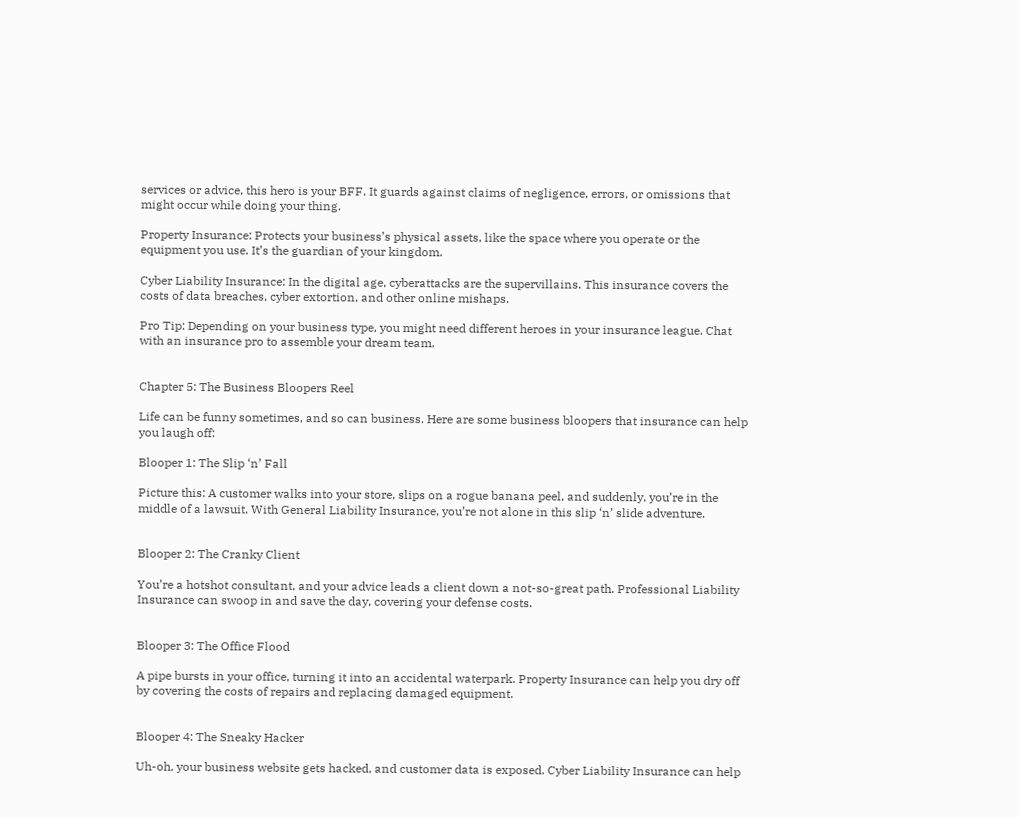services or advice, this hero is your BFF. It guards against claims of negligence, errors, or omissions that might occur while doing your thing.

Property Insurance: Protects your business’s physical assets, like the space where you operate or the equipment you use. It’s the guardian of your kingdom.

Cyber Liability Insurance: In the digital age, cyberattacks are the supervillains. This insurance covers the costs of data breaches, cyber extortion, and other online mishaps.

Pro Tip: Depending on your business type, you might need different heroes in your insurance league. Chat with an insurance pro to assemble your dream team.


Chapter 5: The Business Bloopers Reel

Life can be funny sometimes, and so can business. Here are some business bloopers that insurance can help you laugh off:

Blooper 1: The Slip ‘n’ Fall

Picture this: A customer walks into your store, slips on a rogue banana peel, and suddenly, you’re in the middle of a lawsuit. With General Liability Insurance, you’re not alone in this slip ‘n’ slide adventure.


Blooper 2: The Cranky Client

You’re a hotshot consultant, and your advice leads a client down a not-so-great path. Professional Liability Insurance can swoop in and save the day, covering your defense costs.


Blooper 3: The Office Flood

A pipe bursts in your office, turning it into an accidental waterpark. Property Insurance can help you dry off by covering the costs of repairs and replacing damaged equipment.


Blooper 4: The Sneaky Hacker

Uh-oh, your business website gets hacked, and customer data is exposed. Cyber Liability Insurance can help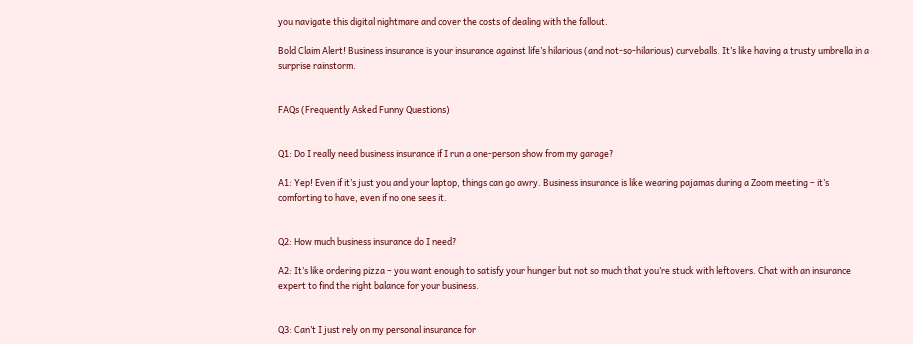you navigate this digital nightmare and cover the costs of dealing with the fallout.

Bold Claim Alert! Business insurance is your insurance against life’s hilarious (and not-so-hilarious) curveballs. It’s like having a trusty umbrella in a surprise rainstorm.


FAQs (Frequently Asked Funny Questions)


Q1: Do I really need business insurance if I run a one-person show from my garage?

A1: Yep! Even if it’s just you and your laptop, things can go awry. Business insurance is like wearing pajamas during a Zoom meeting – it’s comforting to have, even if no one sees it.


Q2: How much business insurance do I need?

A2: It’s like ordering pizza – you want enough to satisfy your hunger but not so much that you’re stuck with leftovers. Chat with an insurance expert to find the right balance for your business.


Q3: Can’t I just rely on my personal insurance for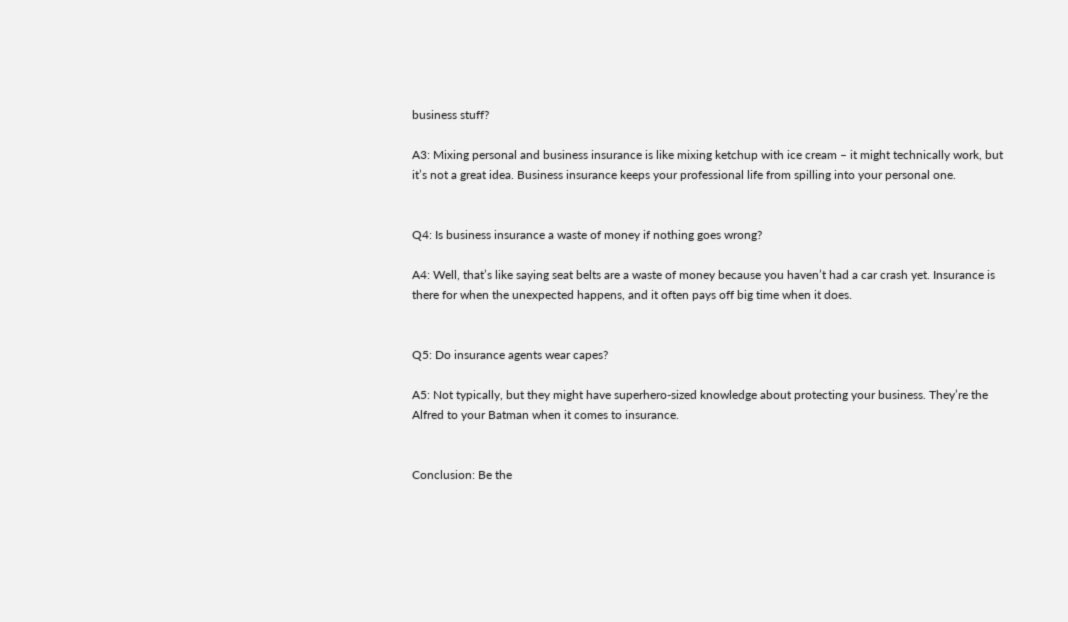business stuff?

A3: Mixing personal and business insurance is like mixing ketchup with ice cream – it might technically work, but it’s not a great idea. Business insurance keeps your professional life from spilling into your personal one.


Q4: Is business insurance a waste of money if nothing goes wrong?

A4: Well, that’s like saying seat belts are a waste of money because you haven’t had a car crash yet. Insurance is there for when the unexpected happens, and it often pays off big time when it does.


Q5: Do insurance agents wear capes?

A5: Not typically, but they might have superhero-sized knowledge about protecting your business. They’re the Alfred to your Batman when it comes to insurance.


Conclusion: Be the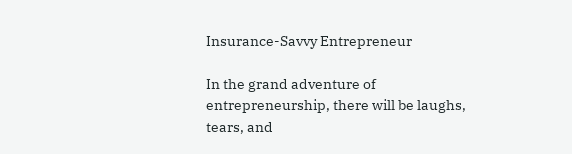Insurance-Savvy Entrepreneur

In the grand adventure of entrepreneurship, there will be laughs, tears, and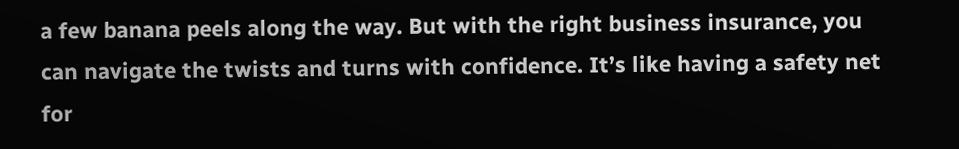a few banana peels along the way. But with the right business insurance, you can navigate the twists and turns with confidence. It’s like having a safety net for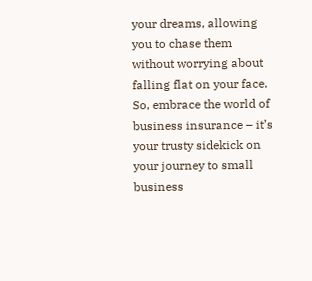your dreams, allowing you to chase them without worrying about falling flat on your face. So, embrace the world of business insurance – it’s your trusty sidekick on your journey to small business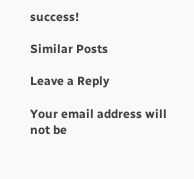success!

Similar Posts

Leave a Reply

Your email address will not be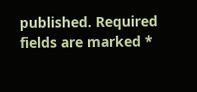published. Required fields are marked *